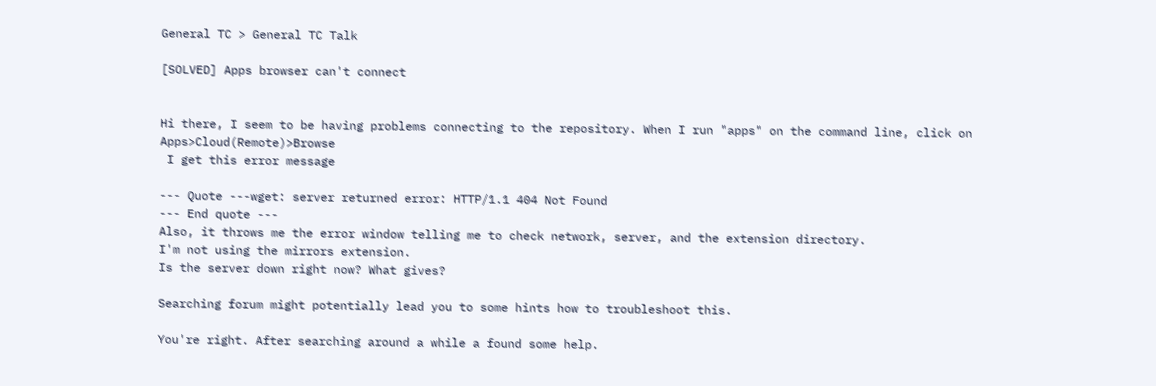General TC > General TC Talk

[SOLVED] Apps browser can't connect


Hi there, I seem to be having problems connecting to the repository. When I run "apps" on the command line, click on Apps>Cloud(Remote)>Browse
 I get this error message

--- Quote ---wget: server returned error: HTTP/1.1 404 Not Found
--- End quote ---
Also, it throws me the error window telling me to check network, server, and the extension directory.
I'm not using the mirrors extension.
Is the server down right now? What gives?

Searching forum might potentially lead you to some hints how to troubleshoot this.

You're right. After searching around a while a found some help.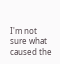I'm not sure what caused the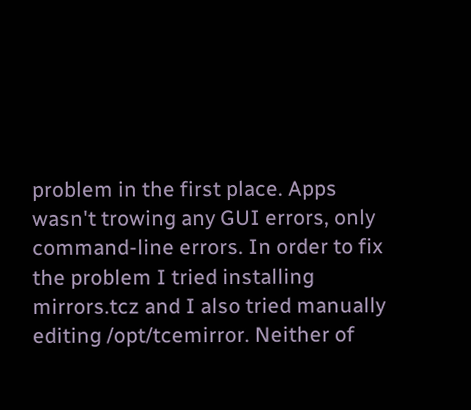problem in the first place. Apps wasn't trowing any GUI errors, only command-line errors. In order to fix the problem I tried installing mirrors.tcz and I also tried manually editing /opt/tcemirror. Neither of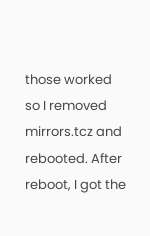those worked so I removed mirrors.tcz and rebooted. After reboot, I got the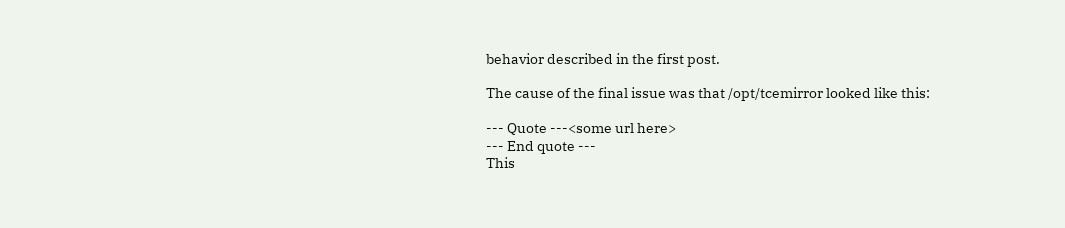behavior described in the first post.

The cause of the final issue was that /opt/tcemirror looked like this:

--- Quote ---<some url here>
--- End quote ---
This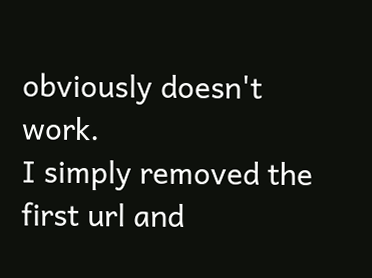obviously doesn't work.
I simply removed the first url and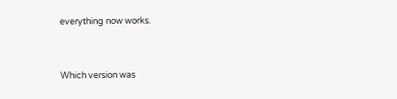everything now works.


Which version was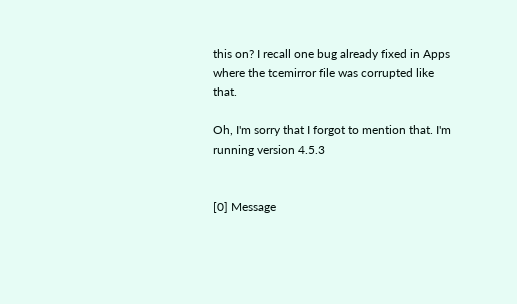this on? I recall one bug already fixed in Apps where the tcemirror file was corrupted like that.

Oh, I'm sorry that I forgot to mention that. I'm running version 4.5.3


[0] Message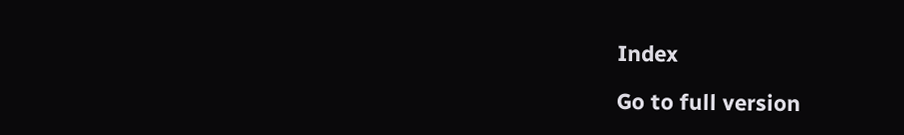Index

Go to full version